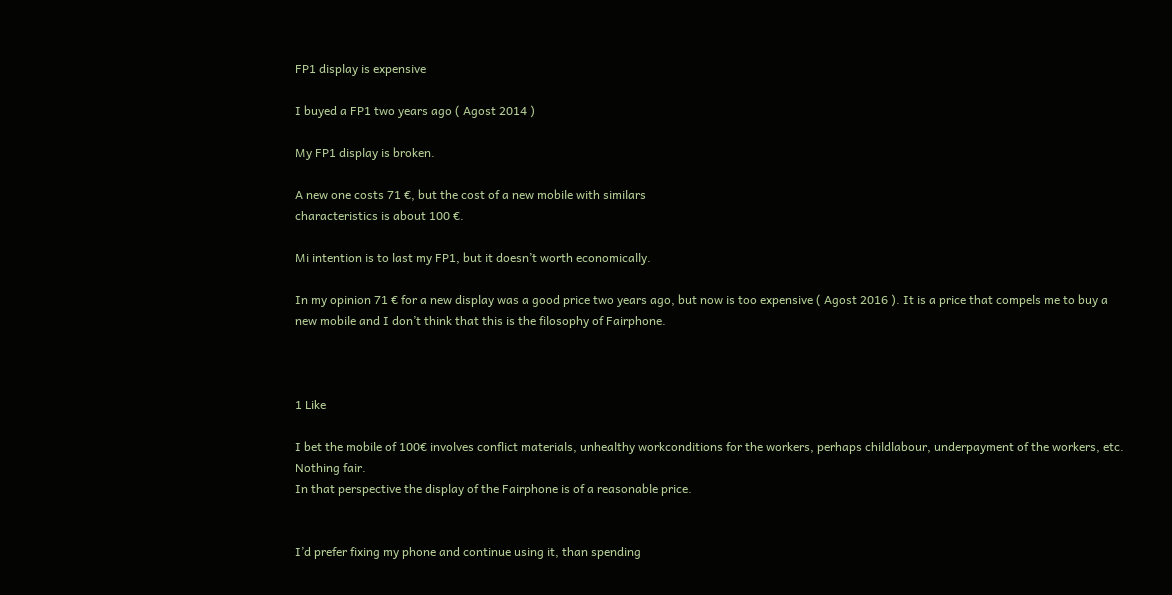FP1 display is expensive

I buyed a FP1 two years ago ( Agost 2014 )

My FP1 display is broken.

A new one costs 71 €, but the cost of a new mobile with similars
characteristics is about 100 €.

Mi intention is to last my FP1, but it doesn’t worth economically.

In my opinion 71 € for a new display was a good price two years ago, but now is too expensive ( Agost 2016 ). It is a price that compels me to buy a new mobile and I don’t think that this is the filosophy of Fairphone.



1 Like

I bet the mobile of 100€ involves conflict materials, unhealthy workconditions for the workers, perhaps childlabour, underpayment of the workers, etc. Nothing fair.
In that perspective the display of the Fairphone is of a reasonable price.


I’d prefer fixing my phone and continue using it, than spending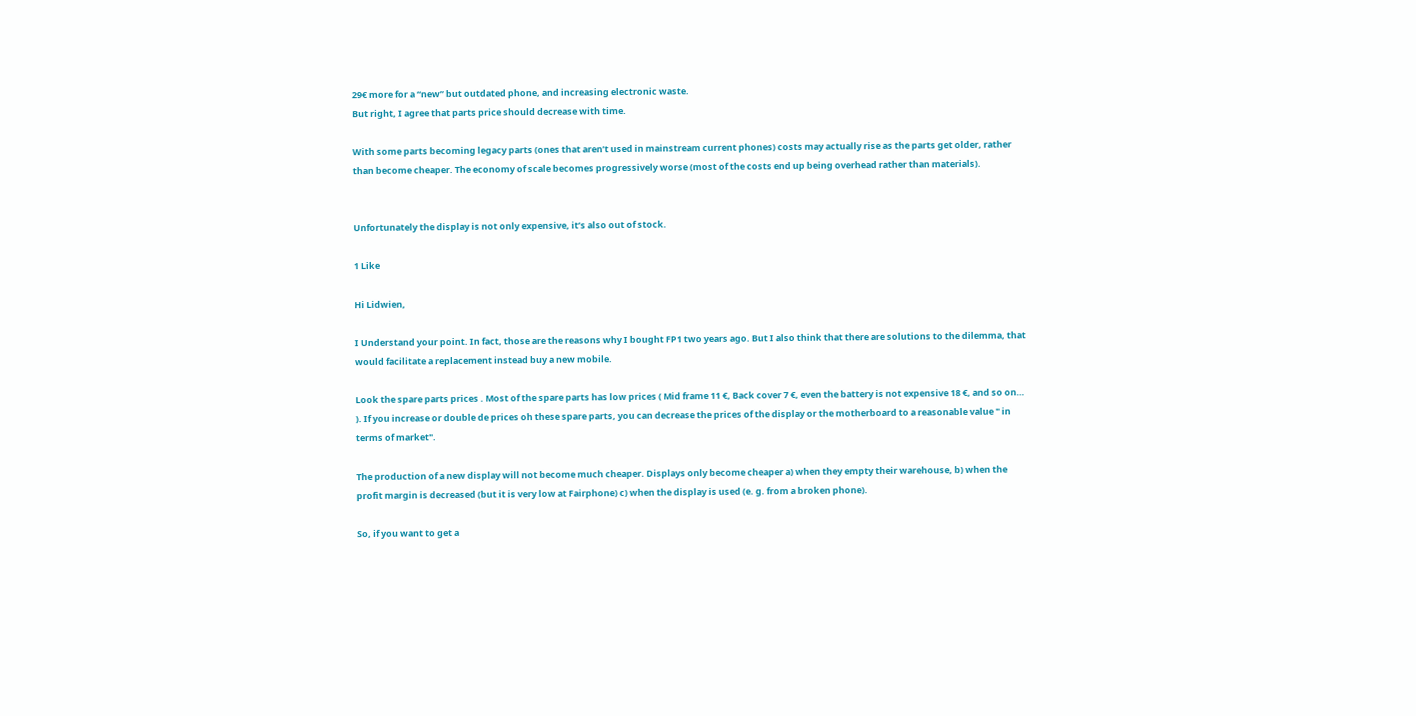29€ more for a “new” but outdated phone, and increasing electronic waste.
But right, I agree that parts price should decrease with time.

With some parts becoming legacy parts (ones that aren’t used in mainstream current phones) costs may actually rise as the parts get older, rather than become cheaper. The economy of scale becomes progressively worse (most of the costs end up being overhead rather than materials).


Unfortunately the display is not only expensive, it’s also out of stock.

1 Like

Hi Lidwien,

I Understand your point. In fact, those are the reasons why I bought FP1 two years ago. But I also think that there are solutions to the dilemma, that would facilitate a replacement instead buy a new mobile.

Look the spare parts prices . Most of the spare parts has low prices ( Mid frame 11 €, Back cover 7 €, even the battery is not expensive 18 €, and so on… ). If you increase or double de prices oh these spare parts, you can decrease the prices of the display or the motherboard to a reasonable value " in terms of market".

The production of a new display will not become much cheaper. Displays only become cheaper a) when they empty their warehouse, b) when the profit margin is decreased (but it is very low at Fairphone) c) when the display is used (e. g. from a broken phone).

So, if you want to get a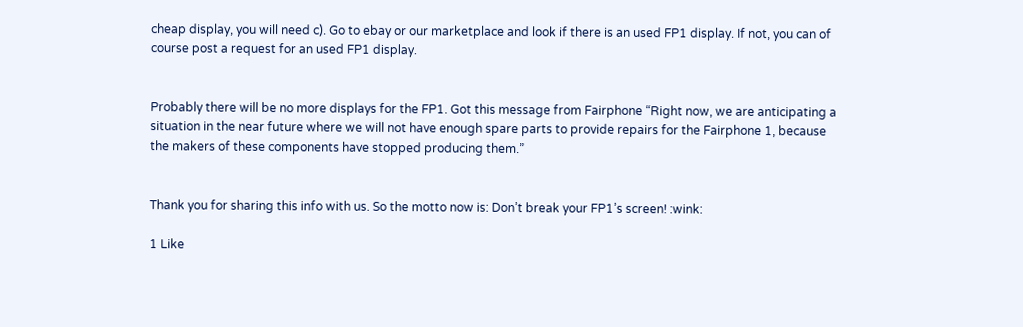cheap display, you will need c). Go to ebay or our marketplace and look if there is an used FP1 display. If not, you can of course post a request for an used FP1 display.


Probably there will be no more displays for the FP1. Got this message from Fairphone “Right now, we are anticipating a situation in the near future where we will not have enough spare parts to provide repairs for the Fairphone 1, because the makers of these components have stopped producing them.”


Thank you for sharing this info with us. So the motto now is: Don’t break your FP1’s screen! :wink:

1 Like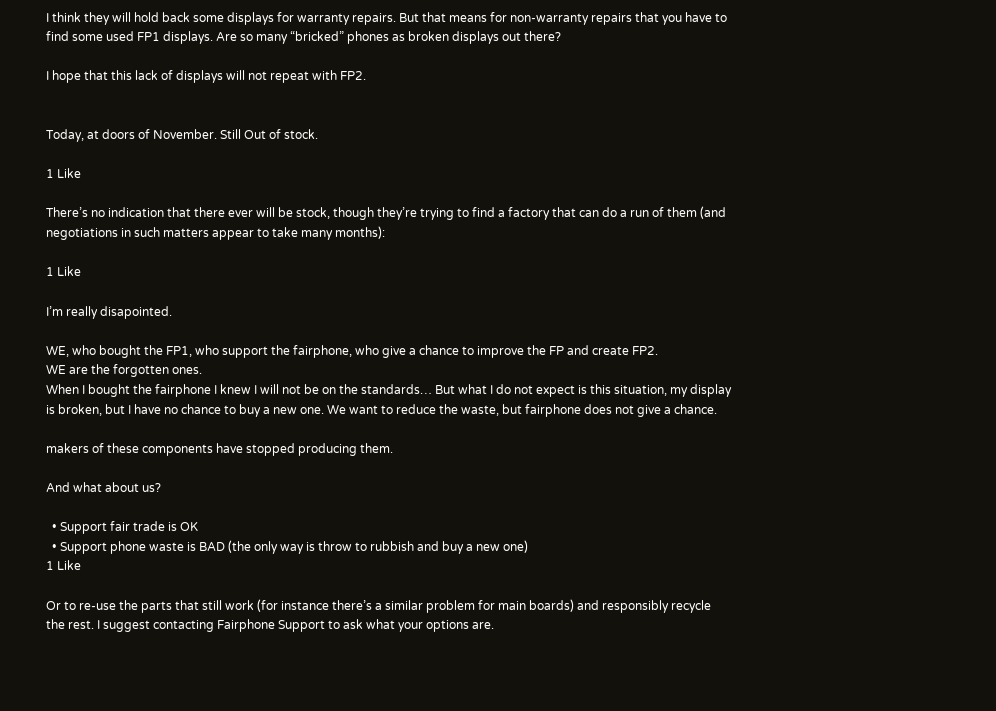I think they will hold back some displays for warranty repairs. But that means for non-warranty repairs that you have to find some used FP1 displays. Are so many “bricked” phones as broken displays out there?

I hope that this lack of displays will not repeat with FP2.


Today, at doors of November. Still Out of stock.

1 Like

There’s no indication that there ever will be stock, though they’re trying to find a factory that can do a run of them (and negotiations in such matters appear to take many months):

1 Like

I’m really disapointed.

WE, who bought the FP1, who support the fairphone, who give a chance to improve the FP and create FP2.
WE are the forgotten ones.
When I bought the fairphone I knew I will not be on the standards… But what I do not expect is this situation, my display is broken, but I have no chance to buy a new one. We want to reduce the waste, but fairphone does not give a chance.

makers of these components have stopped producing them.

And what about us?

  • Support fair trade is OK
  • Support phone waste is BAD (the only way is throw to rubbish and buy a new one)
1 Like

Or to re-use the parts that still work (for instance there’s a similar problem for main boards) and responsibly recycle the rest. I suggest contacting Fairphone Support to ask what your options are.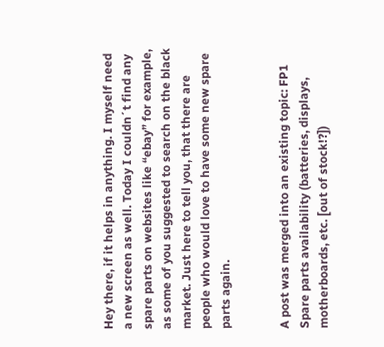Hey there, if it helps in anything. I myself need a new screen as well. Today I couldn´t find any spare parts on websites like “ebay” for example, as some of you suggested to search on the black market. Just here to tell you, that there are people who would love to have some new spare parts again.


A post was merged into an existing topic: FP1 Spare parts availability (batteries, displays, motherboards, etc. [out of stock!?])